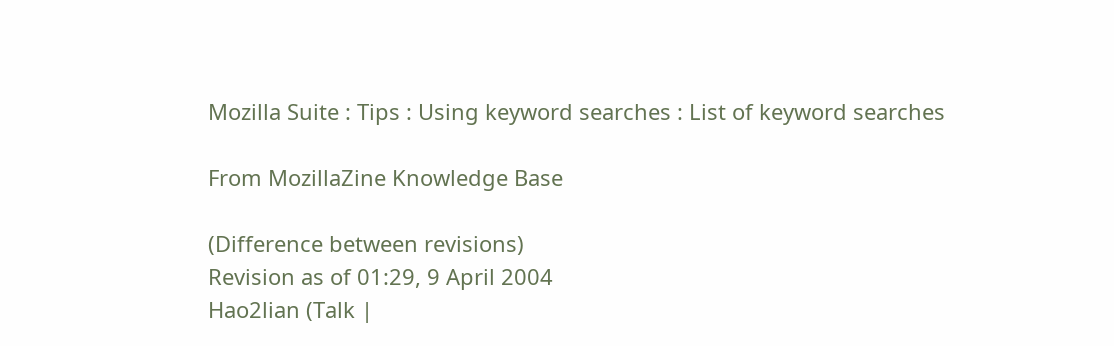Mozilla Suite : Tips : Using keyword searches : List of keyword searches

From MozillaZine Knowledge Base

(Difference between revisions)
Revision as of 01:29, 9 April 2004
Hao2lian (Talk |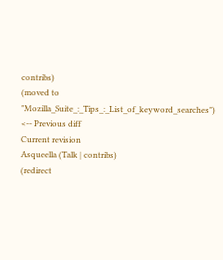contribs)
(moved to "Mozilla_Suite_:_Tips_:_List_of_keyword_searches")
<-- Previous diff
Current revision
Asqueella (Talk | contribs)
(redirect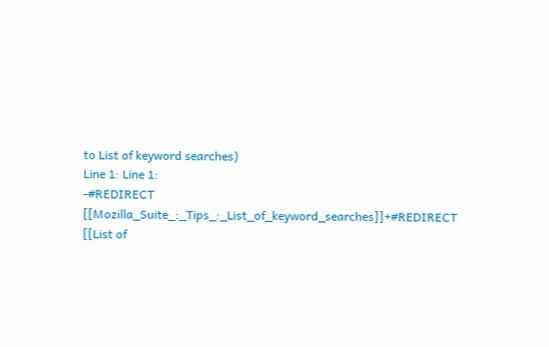to List of keyword searches)
Line 1: Line 1:
-#REDIRECT [[Mozilla_Suite_:_Tips_:_List_of_keyword_searches]]+#REDIRECT [[List of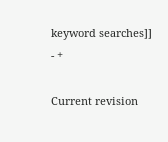keyword searches]]
- +

Current revision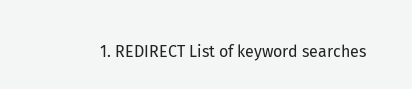1. REDIRECT List of keyword searches